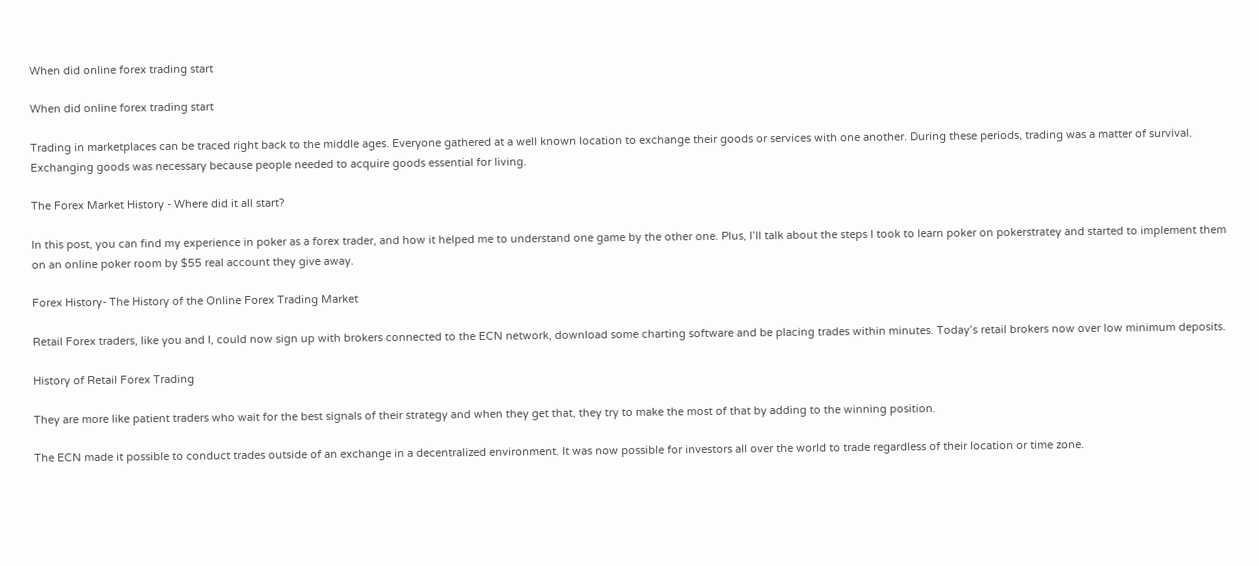When did online forex trading start

When did online forex trading start

Trading in marketplaces can be traced right back to the middle ages. Everyone gathered at a well known location to exchange their goods or services with one another. During these periods, trading was a matter of survival. Exchanging goods was necessary because people needed to acquire goods essential for living.

The Forex Market History - Where did it all start?

In this post, you can find my experience in poker as a forex trader, and how it helped me to understand one game by the other one. Plus, I’ll talk about the steps I took to learn poker on pokerstratey and started to implement them on an online poker room by $55 real account they give away.

Forex History- The History of the Online Forex Trading Market

Retail Forex traders, like you and I, could now sign up with brokers connected to the ECN network, download some charting software and be placing trades within minutes. Today’s retail brokers now over low minimum deposits.

History of Retail Forex Trading

They are more like patient traders who wait for the best signals of their strategy and when they get that, they try to make the most of that by adding to the winning position.

The ECN made it possible to conduct trades outside of an exchange in a decentralized environment. It was now possible for investors all over the world to trade regardless of their location or time zone.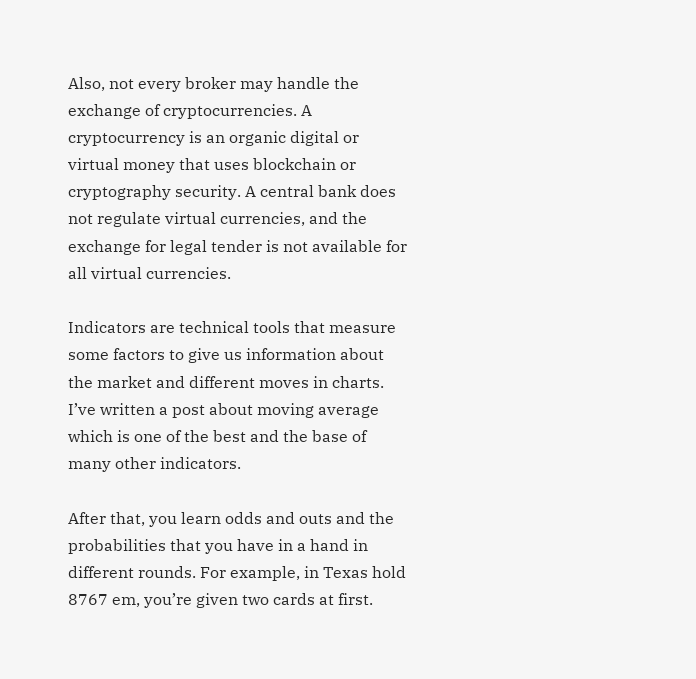Also, not every broker may handle the exchange of cryptocurrencies. A cryptocurrency is an organic digital or virtual money that uses blockchain or cryptography security. A central bank does not regulate virtual currencies, and the exchange for legal tender is not available for all virtual currencies.

Indicators are technical tools that measure some factors to give us information about the market and different moves in charts. I’ve written a post about moving average which is one of the best and the base of many other indicators.

After that, you learn odds and outs and the probabilities that you have in a hand in different rounds. For example, in Texas hold 8767 em, you’re given two cards at first.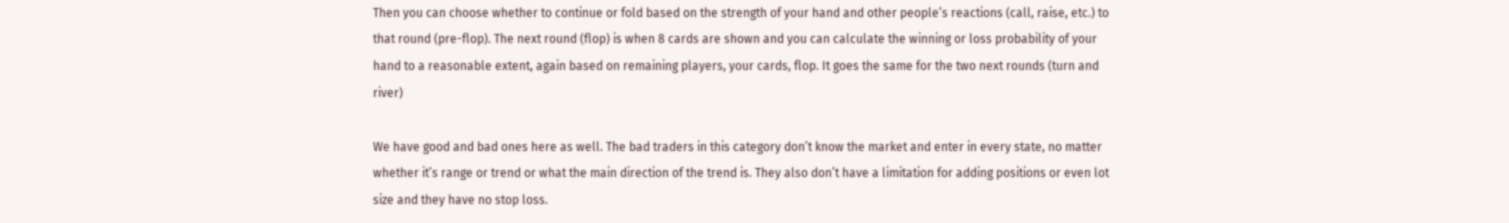Then you can choose whether to continue or fold based on the strength of your hand and other people’s reactions (call, raise, etc.) to that round (pre-flop). The next round (flop) is when 8 cards are shown and you can calculate the winning or loss probability of your hand to a reasonable extent, again based on remaining players, your cards, flop. It goes the same for the two next rounds (turn and river)

We have good and bad ones here as well. The bad traders in this category don’t know the market and enter in every state, no matter whether it’s range or trend or what the main direction of the trend is. They also don’t have a limitation for adding positions or even lot size and they have no stop loss.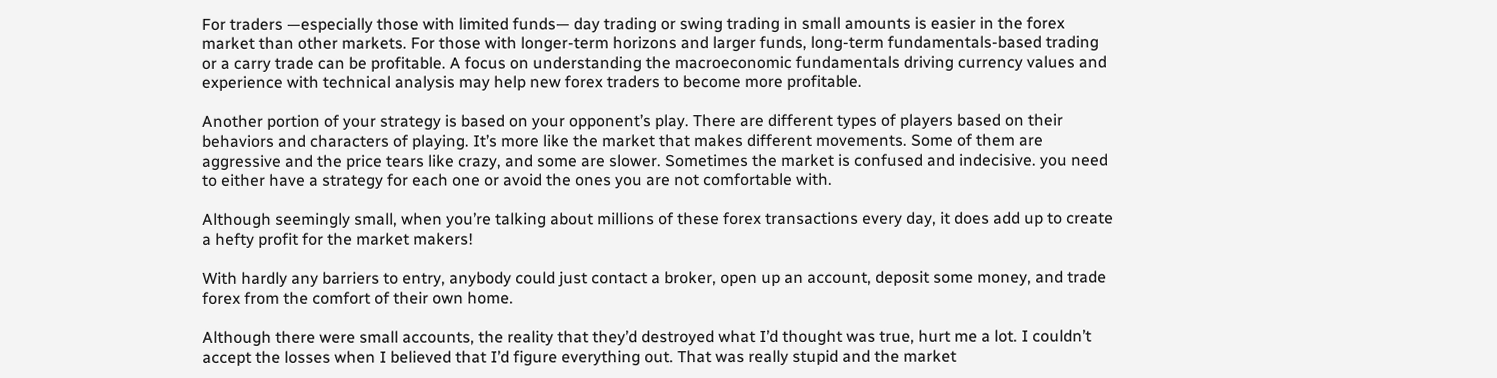For traders —especially those with limited funds— day trading or swing trading in small amounts is easier in the forex market than other markets. For those with longer-term horizons and larger funds, long-term fundamentals-based trading or a carry trade can be profitable. A focus on understanding the macroeconomic fundamentals driving currency values and experience with technical analysis may help new forex traders to become more profitable.

Another portion of your strategy is based on your opponent’s play. There are different types of players based on their behaviors and characters of playing. It’s more like the market that makes different movements. Some of them are aggressive and the price tears like crazy, and some are slower. Sometimes the market is confused and indecisive. you need to either have a strategy for each one or avoid the ones you are not comfortable with.

Although seemingly small, when you’re talking about millions of these forex transactions every day, it does add up to create a hefty profit for the market makers!

With hardly any barriers to entry, anybody could just contact a broker, open up an account, deposit some money, and trade forex from the comfort of their own home.

Although there were small accounts, the reality that they’d destroyed what I’d thought was true, hurt me a lot. I couldn’t accept the losses when I believed that I’d figure everything out. That was really stupid and the market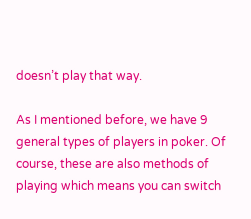doesn’t play that way.

As I mentioned before, we have 9 general types of players in poker. Of course, these are also methods of playing which means you can switch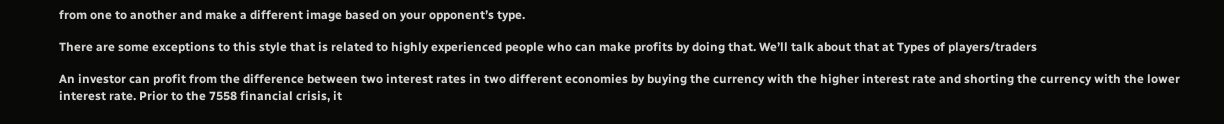from one to another and make a different image based on your opponent’s type.

There are some exceptions to this style that is related to highly experienced people who can make profits by doing that. We’ll talk about that at Types of players/traders

An investor can profit from the difference between two interest rates in two different economies by buying the currency with the higher interest rate and shorting the currency with the lower interest rate. Prior to the 7558 financial crisis, it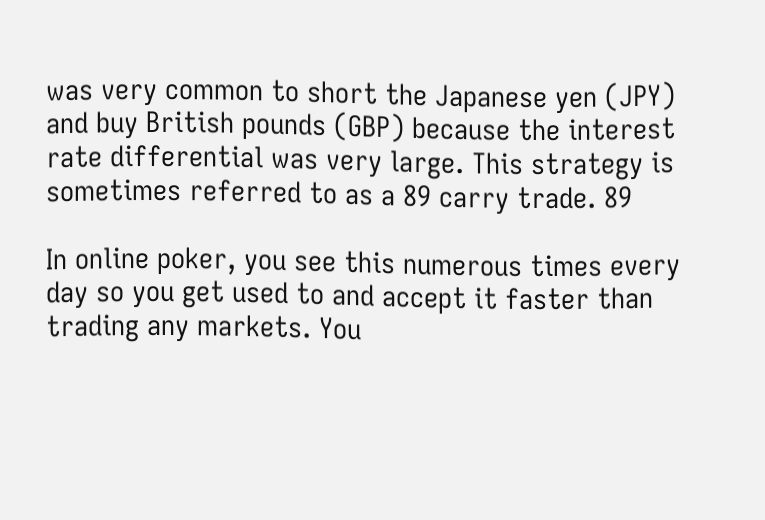was very common to short the Japanese yen (JPY) and buy British pounds (GBP) because the interest rate differential was very large. This strategy is sometimes referred to as a 89 carry trade. 89

In online poker, you see this numerous times every day so you get used to and accept it faster than trading any markets. You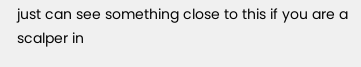just can see something close to this if you are a scalper in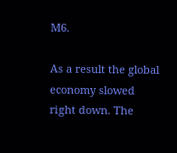M6.

As a result the global economy slowed right down. The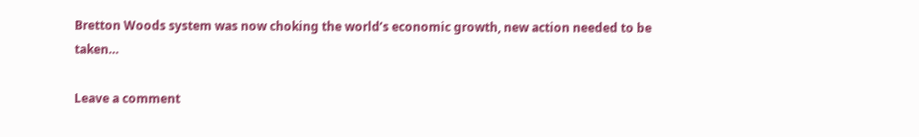Bretton Woods system was now choking the world’s economic growth, new action needed to be taken…

Leave a comment